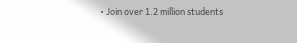• Join over 1.2 million students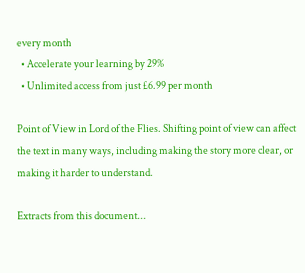every month
  • Accelerate your learning by 29%
  • Unlimited access from just £6.99 per month

Point of View in Lord of the Flies. Shifting point of view can affect the text in many ways, including making the story more clear, or making it harder to understand.

Extracts from this document...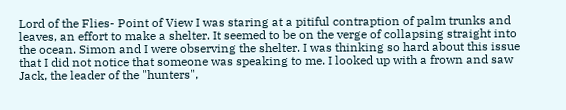Lord of the Flies- Point of View I was staring at a pitiful contraption of palm trunks and leaves, an effort to make a shelter. It seemed to be on the verge of collapsing straight into the ocean. Simon and I were observing the shelter. I was thinking so hard about this issue that I did not notice that someone was speaking to me. I looked up with a frown and saw Jack, the leader of the "hunters",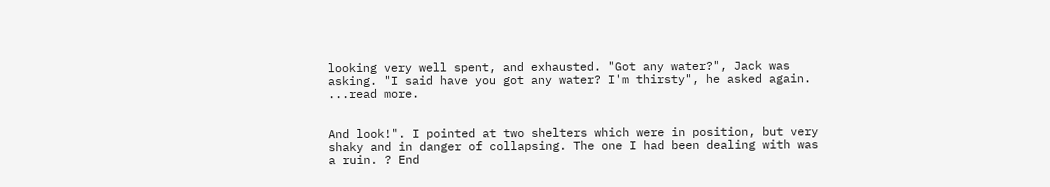looking very well spent, and exhausted. "Got any water?", Jack was asking. "I said have you got any water? I'm thirsty", he asked again. ...read more.


And look!". I pointed at two shelters which were in position, but very shaky and in danger of collapsing. The one I had been dealing with was a ruin. ? End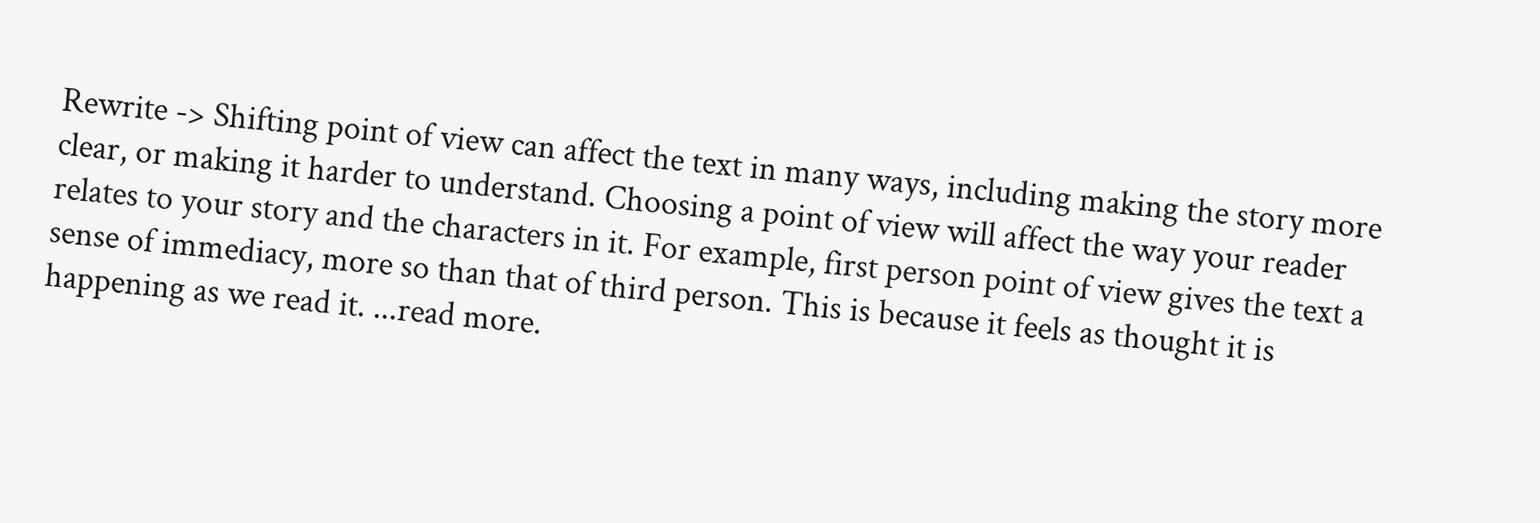Rewrite -> Shifting point of view can affect the text in many ways, including making the story more clear, or making it harder to understand. Choosing a point of view will affect the way your reader relates to your story and the characters in it. For example, first person point of view gives the text a sense of immediacy, more so than that of third person. This is because it feels as thought it is happening as we read it. ...read more.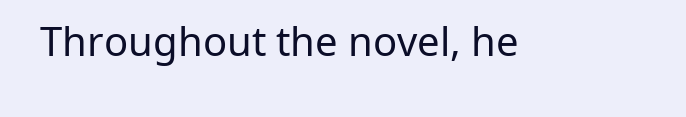Throughout the novel, he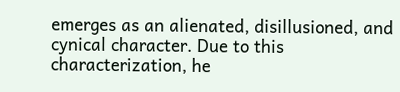emerges as an alienated, disillusioned, and cynical character. Due to this characterization, he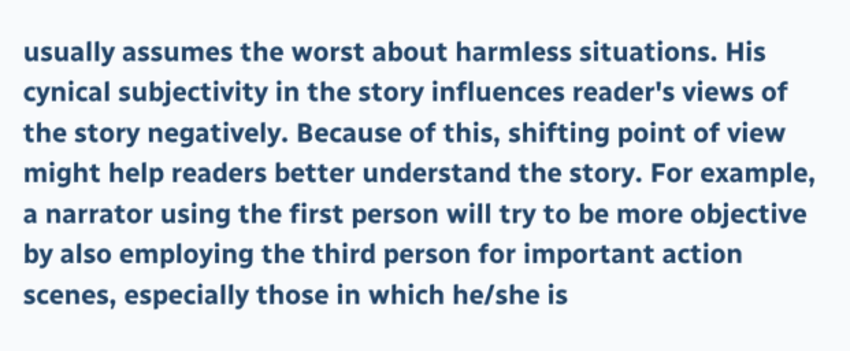usually assumes the worst about harmless situations. His cynical subjectivity in the story influences reader's views of the story negatively. Because of this, shifting point of view might help readers better understand the story. For example, a narrator using the first person will try to be more objective by also employing the third person for important action scenes, especially those in which he/she is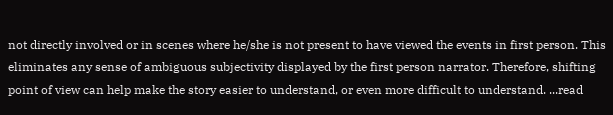not directly involved or in scenes where he/she is not present to have viewed the events in first person. This eliminates any sense of ambiguous subjectivity displayed by the first person narrator. Therefore, shifting point of view can help make the story easier to understand, or even more difficult to understand. ...read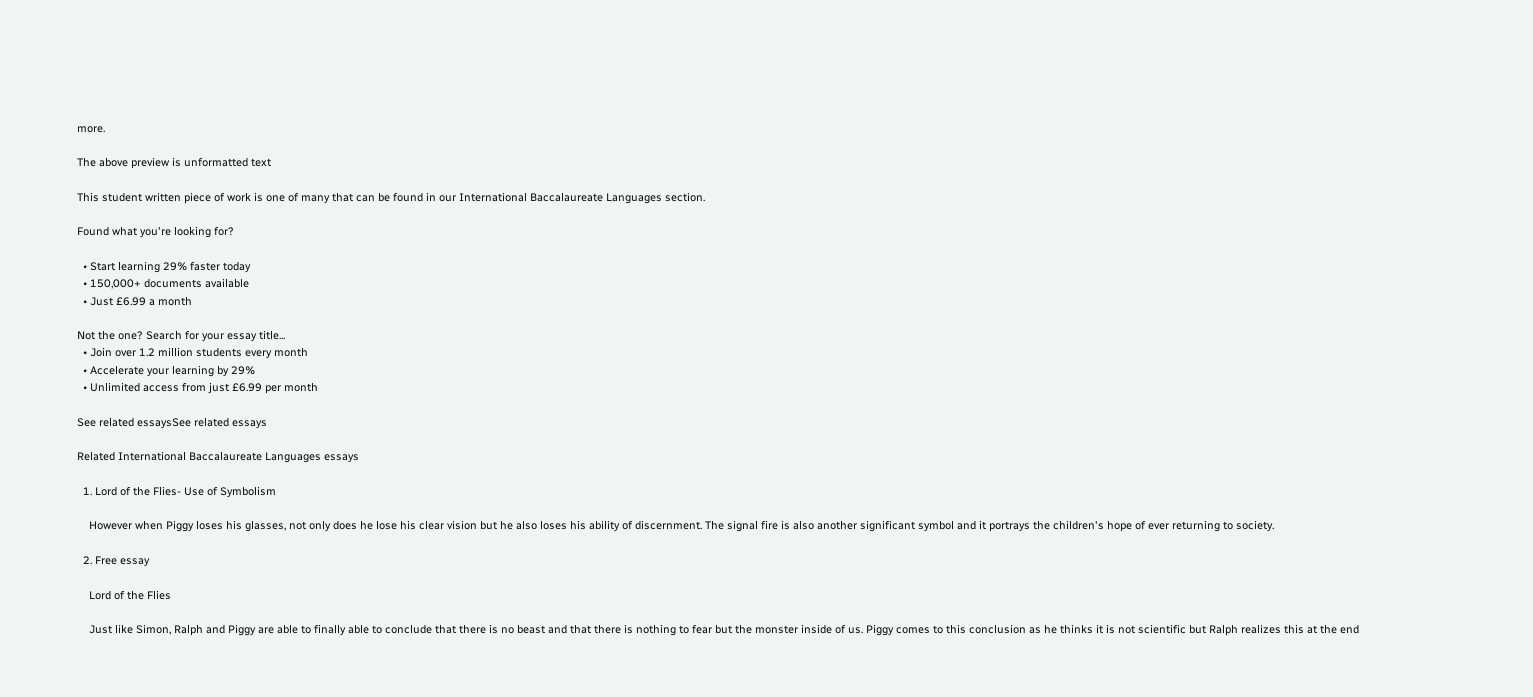more.

The above preview is unformatted text

This student written piece of work is one of many that can be found in our International Baccalaureate Languages section.

Found what you're looking for?

  • Start learning 29% faster today
  • 150,000+ documents available
  • Just £6.99 a month

Not the one? Search for your essay title...
  • Join over 1.2 million students every month
  • Accelerate your learning by 29%
  • Unlimited access from just £6.99 per month

See related essaysSee related essays

Related International Baccalaureate Languages essays

  1. Lord of the Flies- Use of Symbolism

    However when Piggy loses his glasses, not only does he lose his clear vision but he also loses his ability of discernment. The signal fire is also another significant symbol and it portrays the children's hope of ever returning to society.

  2. Free essay

    Lord of the Flies

    Just like Simon, Ralph and Piggy are able to finally able to conclude that there is no beast and that there is nothing to fear but the monster inside of us. Piggy comes to this conclusion as he thinks it is not scientific but Ralph realizes this at the end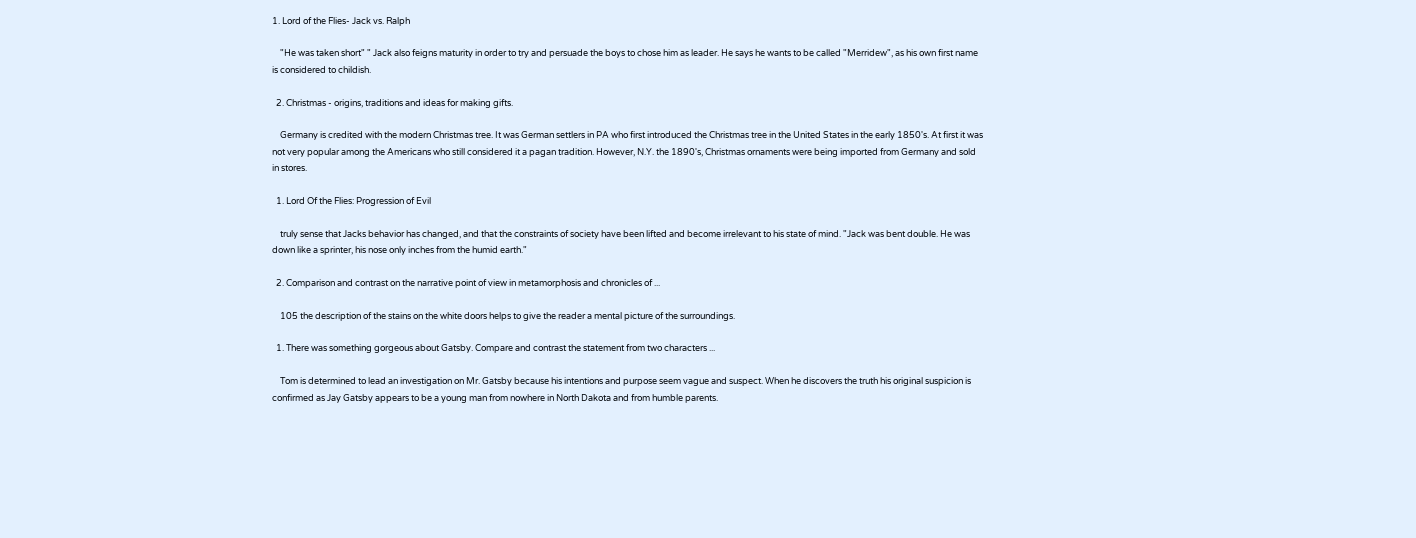1. Lord of the Flies- Jack vs. Ralph

    "He was taken short" " Jack also feigns maturity in order to try and persuade the boys to chose him as leader. He says he wants to be called "Merridew", as his own first name is considered to childish.

  2. Christmas - origins, traditions and ideas for making gifts.

    Germany is credited with the modern Christmas tree. It was German settlers in PA who first introduced the Christmas tree in the United States in the early 1850's. At first it was not very popular among the Americans who still considered it a pagan tradition. However, N.Y. the 1890's, Christmas ornaments were being imported from Germany and sold in stores.

  1. Lord Of the Flies: Progression of Evil

    truly sense that Jacks behavior has changed, and that the constraints of society have been lifted and become irrelevant to his state of mind. "Jack was bent double. He was down like a sprinter, his nose only inches from the humid earth."

  2. Comparison and contrast on the narrative point of view in metamorphosis and chronicles of ...

    105 the description of the stains on the white doors helps to give the reader a mental picture of the surroundings.

  1. There was something gorgeous about Gatsby. Compare and contrast the statement from two characters ...

    Tom is determined to lead an investigation on Mr. Gatsby because his intentions and purpose seem vague and suspect. When he discovers the truth his original suspicion is confirmed as Jay Gatsby appears to be a young man from nowhere in North Dakota and from humble parents.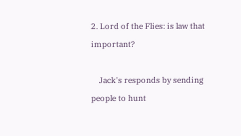2. Lord of the Flies: is law that important?

    Jack's responds by sending people to hunt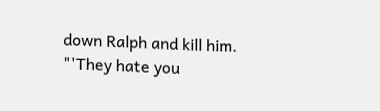down Ralph and kill him. "'They hate you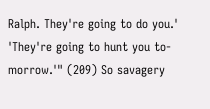Ralph. They're going to do you.' 'They're going to hunt you to-morrow.'" (209) So savagery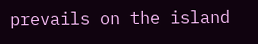prevails on the island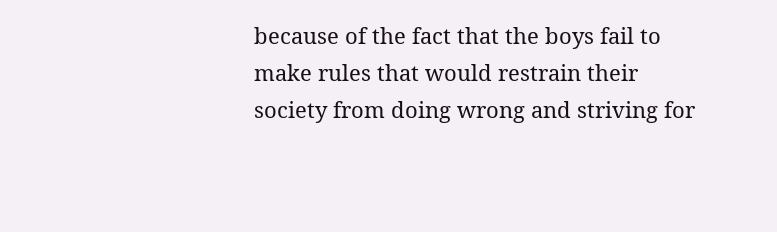because of the fact that the boys fail to make rules that would restrain their society from doing wrong and striving for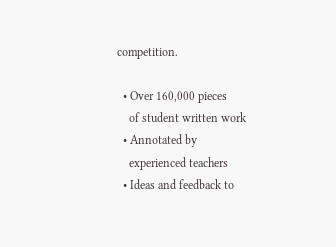competition.

  • Over 160,000 pieces
    of student written work
  • Annotated by
    experienced teachers
  • Ideas and feedback to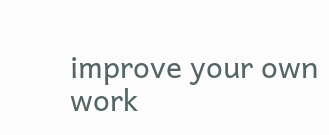improve your own work